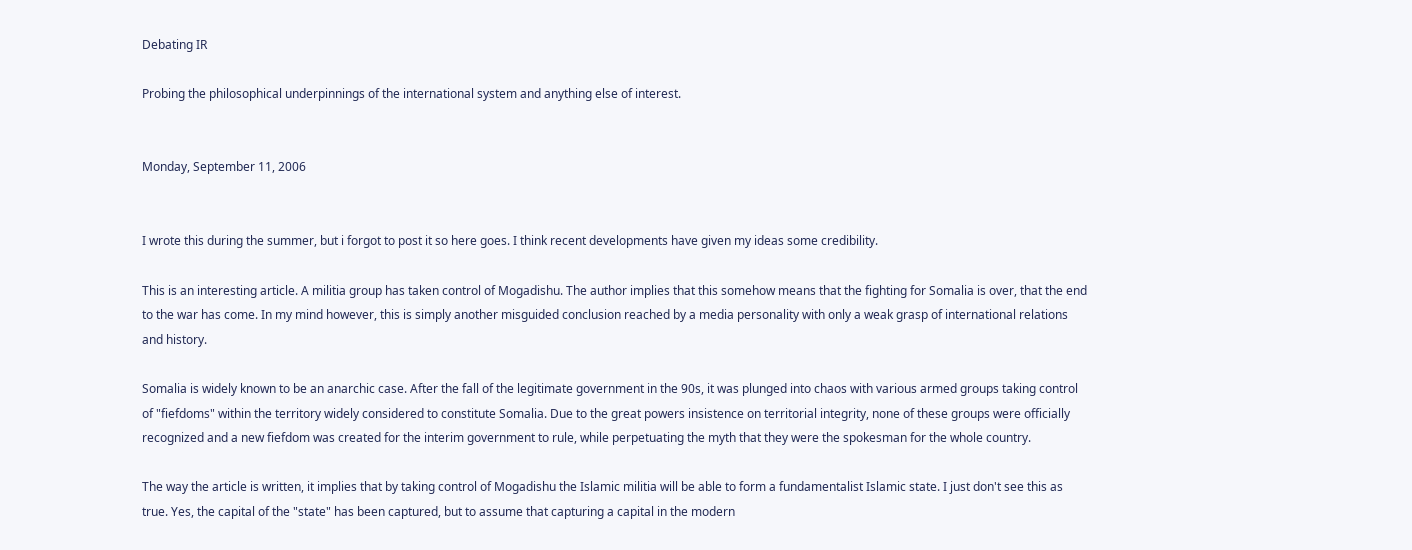Debating IR

Probing the philosophical underpinnings of the international system and anything else of interest.


Monday, September 11, 2006


I wrote this during the summer, but i forgot to post it so here goes. I think recent developments have given my ideas some credibility.

This is an interesting article. A militia group has taken control of Mogadishu. The author implies that this somehow means that the fighting for Somalia is over, that the end to the war has come. In my mind however, this is simply another misguided conclusion reached by a media personality with only a weak grasp of international relations and history.

Somalia is widely known to be an anarchic case. After the fall of the legitimate government in the 90s, it was plunged into chaos with various armed groups taking control of "fiefdoms" within the territory widely considered to constitute Somalia. Due to the great powers insistence on territorial integrity, none of these groups were officially recognized and a new fiefdom was created for the interim government to rule, while perpetuating the myth that they were the spokesman for the whole country.

The way the article is written, it implies that by taking control of Mogadishu the Islamic militia will be able to form a fundamentalist Islamic state. I just don't see this as true. Yes, the capital of the "state" has been captured, but to assume that capturing a capital in the modern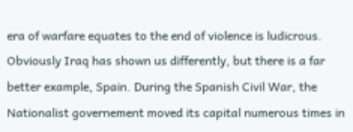era of warfare equates to the end of violence is ludicrous. Obviously Iraq has shown us differently, but there is a far better example, Spain. During the Spanish Civil War, the Nationalist governement moved its capital numerous times in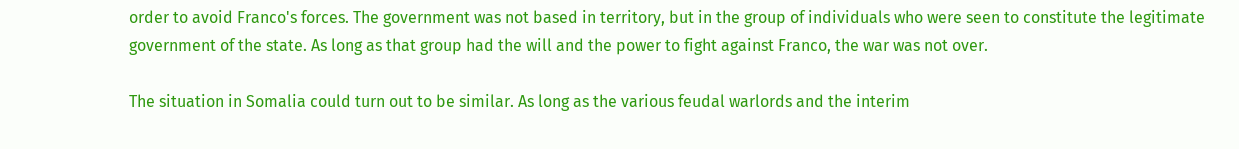order to avoid Franco's forces. The government was not based in territory, but in the group of individuals who were seen to constitute the legitimate government of the state. As long as that group had the will and the power to fight against Franco, the war was not over.

The situation in Somalia could turn out to be similar. As long as the various feudal warlords and the interim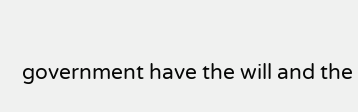government have the will and the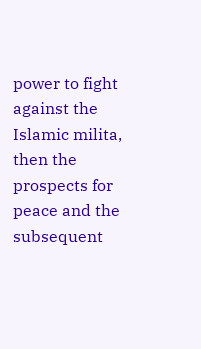power to fight against the Islamic milita, then the prospects for peace and the subsequent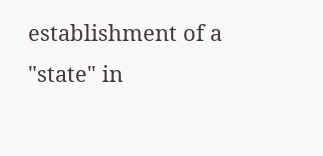establishment of a "state" in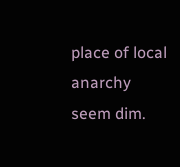place of local anarchy seem dim.